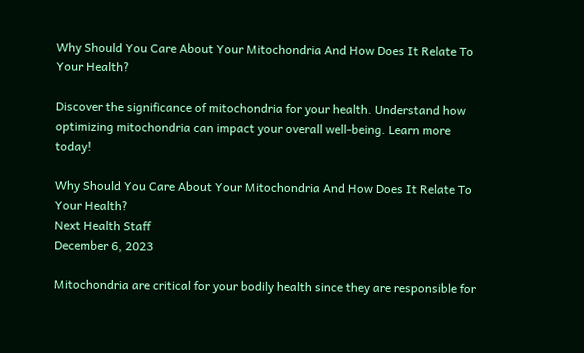Why Should You Care About Your Mitochondria And How Does It Relate To Your Health?

Discover the significance of mitochondria for your health. Understand how optimizing mitochondria can impact your overall well-being. Learn more today!

Why Should You Care About Your Mitochondria And How Does It Relate To Your Health?
Next Health Staff
December 6, 2023

Mitochondria are critical for your bodily health since they are responsible for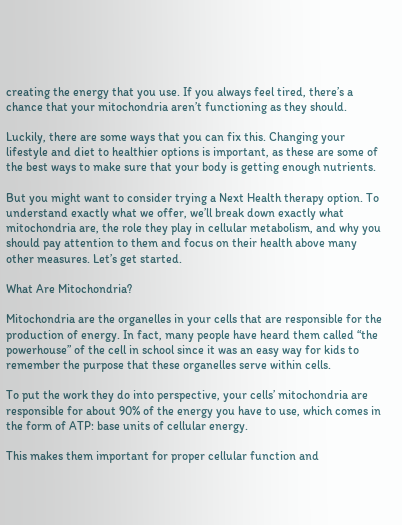creating the energy that you use. If you always feel tired, there’s a chance that your mitochondria aren’t functioning as they should.

Luckily, there are some ways that you can fix this. Changing your lifestyle and diet to healthier options is important, as these are some of the best ways to make sure that your body is getting enough nutrients.

But you might want to consider trying a Next Health therapy option. To understand exactly what we offer, we’ll break down exactly what mitochondria are, the role they play in cellular metabolism, and why you should pay attention to them and focus on their health above many other measures. Let’s get started.

What Are Mitochondria?

Mitochondria are the organelles in your cells that are responsible for the production of energy. In fact, many people have heard them called “the powerhouse” of the cell in school since it was an easy way for kids to remember the purpose that these organelles serve within cells.

To put the work they do into perspective, your cells’ mitochondria are responsible for about 90% of the energy you have to use, which comes in the form of ATP: base units of cellular energy.

This makes them important for proper cellular function and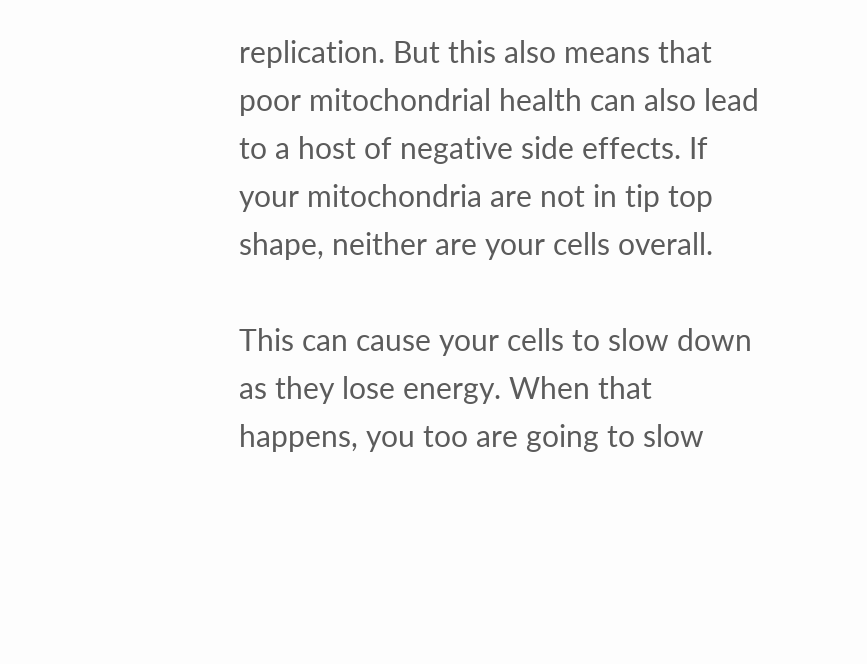replication. But this also means that poor mitochondrial health can also lead to a host of negative side effects. If your mitochondria are not in tip top shape, neither are your cells overall.

This can cause your cells to slow down as they lose energy. When that happens, you too are going to slow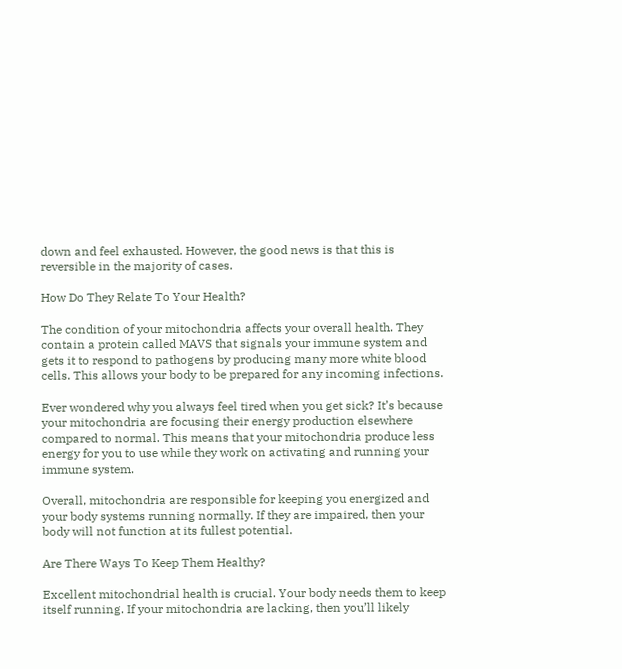down and feel exhausted. However, the good news is that this is reversible in the majority of cases.

How Do They Relate To Your Health?

The condition of your mitochondria affects your overall health. They contain a protein called MAVS that signals your immune system and gets it to respond to pathogens by producing many more white blood cells. This allows your body to be prepared for any incoming infections.

Ever wondered why you always feel tired when you get sick? It’s because your mitochondria are focusing their energy production elsewhere compared to normal. This means that your mitochondria produce less energy for you to use while they work on activating and running your immune system.

Overall, mitochondria are responsible for keeping you energized and your body systems running normally. If they are impaired, then your body will not function at its fullest potential.

Are There Ways To Keep Them Healthy?

Excellent mitochondrial health is crucial. Your body needs them to keep itself running. If your mitochondria are lacking, then you’ll likely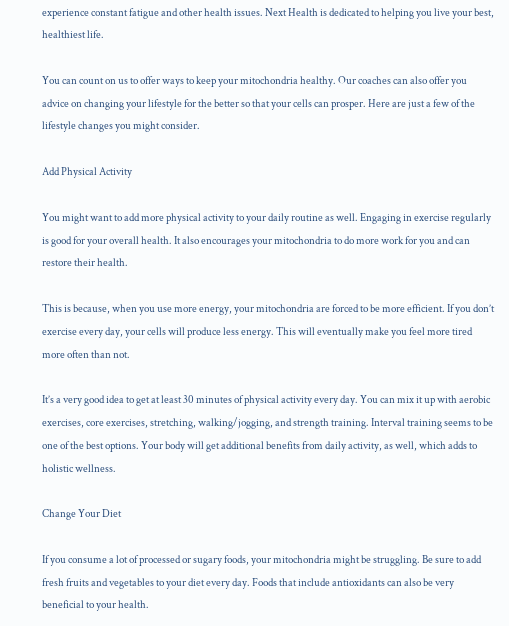experience constant fatigue and other health issues. Next Health is dedicated to helping you live your best, healthiest life.

You can count on us to offer ways to keep your mitochondria healthy. Our coaches can also offer you advice on changing your lifestyle for the better so that your cells can prosper. Here are just a few of the lifestyle changes you might consider.

Add Physical Activity

You might want to add more physical activity to your daily routine as well. Engaging in exercise regularly is good for your overall health. It also encourages your mitochondria to do more work for you and can restore their health.

This is because, when you use more energy, your mitochondria are forced to be more efficient. If you don’t exercise every day, your cells will produce less energy. This will eventually make you feel more tired more often than not.

It’s a very good idea to get at least 30 minutes of physical activity every day. You can mix it up with aerobic exercises, core exercises, stretching, walking/jogging, and strength training. Interval training seems to be one of the best options. Your body will get additional benefits from daily activity, as well, which adds to holistic wellness.

Change Your Diet

If you consume a lot of processed or sugary foods, your mitochondria might be struggling. Be sure to add fresh fruits and vegetables to your diet every day. Foods that include antioxidants can also be very beneficial to your health.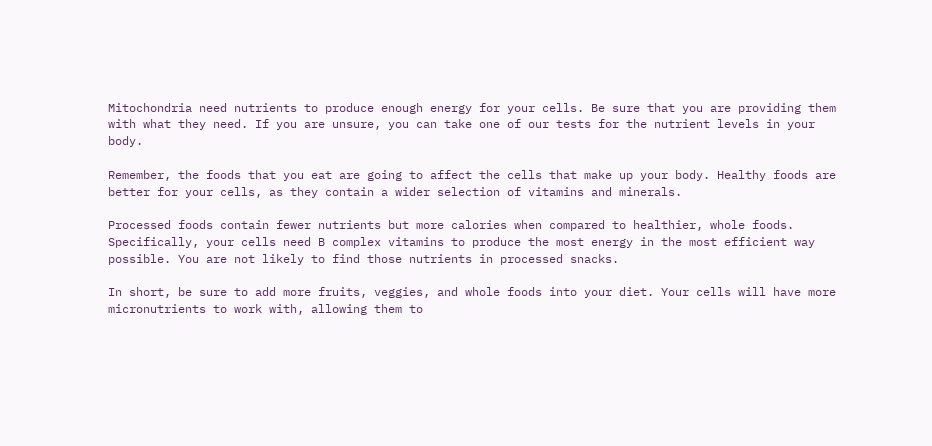Mitochondria need nutrients to produce enough energy for your cells. Be sure that you are providing them with what they need. If you are unsure, you can take one of our tests for the nutrient levels in your body.

Remember, the foods that you eat are going to affect the cells that make up your body. Healthy foods are better for your cells, as they contain a wider selection of vitamins and minerals.

Processed foods contain fewer nutrients but more calories when compared to healthier, whole foods. Specifically, your cells need B complex vitamins to produce the most energy in the most efficient way possible. You are not likely to find those nutrients in processed snacks.

In short, be sure to add more fruits, veggies, and whole foods into your diet. Your cells will have more micronutrients to work with, allowing them to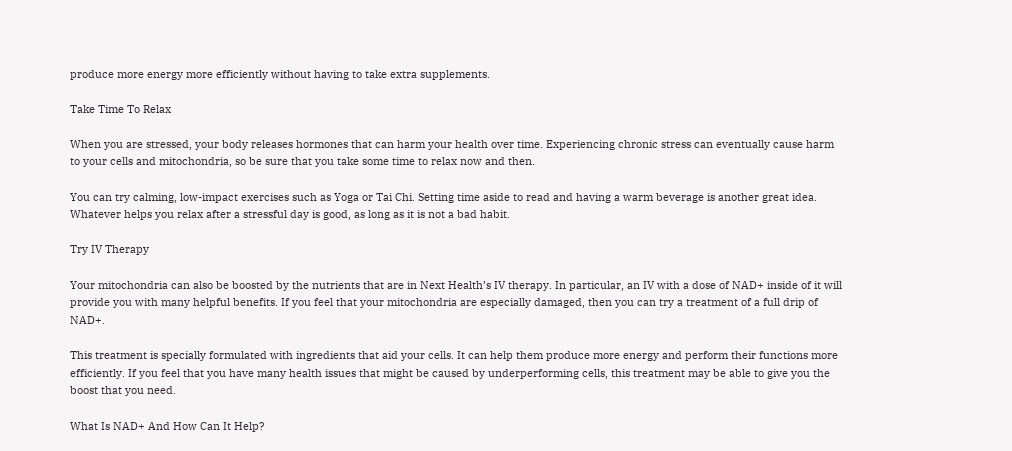produce more energy more efficiently without having to take extra supplements.

Take Time To Relax

When you are stressed, your body releases hormones that can harm your health over time. Experiencing chronic stress can eventually cause harm to your cells and mitochondria, so be sure that you take some time to relax now and then.

You can try calming, low-impact exercises such as Yoga or Tai Chi. Setting time aside to read and having a warm beverage is another great idea. Whatever helps you relax after a stressful day is good, as long as it is not a bad habit.

Try IV Therapy

Your mitochondria can also be boosted by the nutrients that are in Next Health’s IV therapy. In particular, an IV with a dose of NAD+ inside of it will provide you with many helpful benefits. If you feel that your mitochondria are especially damaged, then you can try a treatment of a full drip of NAD+.

This treatment is specially formulated with ingredients that aid your cells. It can help them produce more energy and perform their functions more efficiently. If you feel that you have many health issues that might be caused by underperforming cells, this treatment may be able to give you the boost that you need.

What Is NAD+ And How Can It Help?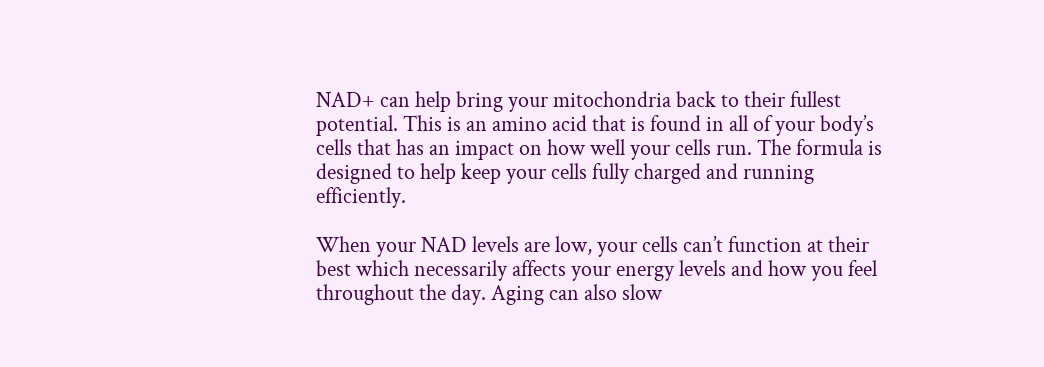NAD+ can help bring your mitochondria back to their fullest potential. This is an amino acid that is found in all of your body’s cells that has an impact on how well your cells run. The formula is designed to help keep your cells fully charged and running efficiently.

When your NAD levels are low, your cells can’t function at their best which necessarily affects your energy levels and how you feel throughout the day. Aging can also slow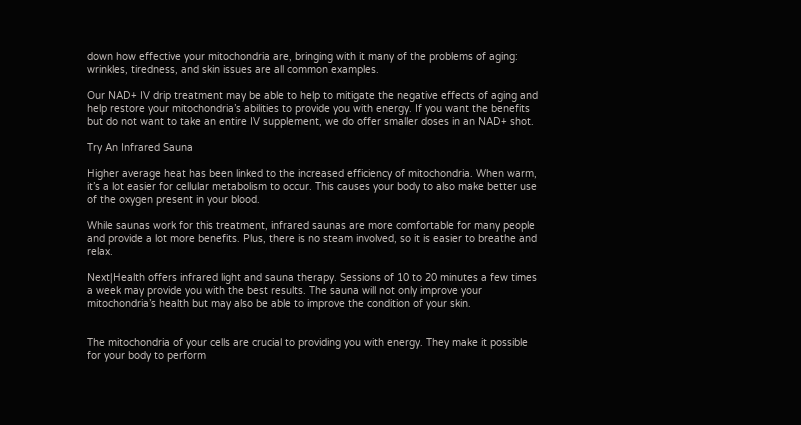down how effective your mitochondria are, bringing with it many of the problems of aging: wrinkles, tiredness, and skin issues are all common examples.

Our NAD+ IV drip treatment may be able to help to mitigate the negative effects of aging and help restore your mitochondria’s abilities to provide you with energy. If you want the benefits but do not want to take an entire IV supplement, we do offer smaller doses in an NAD+ shot.

Try An Infrared Sauna

Higher average heat has been linked to the increased efficiency of mitochondria. When warm, it’s a lot easier for cellular metabolism to occur. This causes your body to also make better use of the oxygen present in your blood.

While saunas work for this treatment, infrared saunas are more comfortable for many people and provide a lot more benefits. Plus, there is no steam involved, so it is easier to breathe and relax.

Next|Health offers infrared light and sauna therapy. Sessions of 10 to 20 minutes a few times a week may provide you with the best results. The sauna will not only improve your mitochondria’s health but may also be able to improve the condition of your skin.


The mitochondria of your cells are crucial to providing you with energy. They make it possible for your body to perform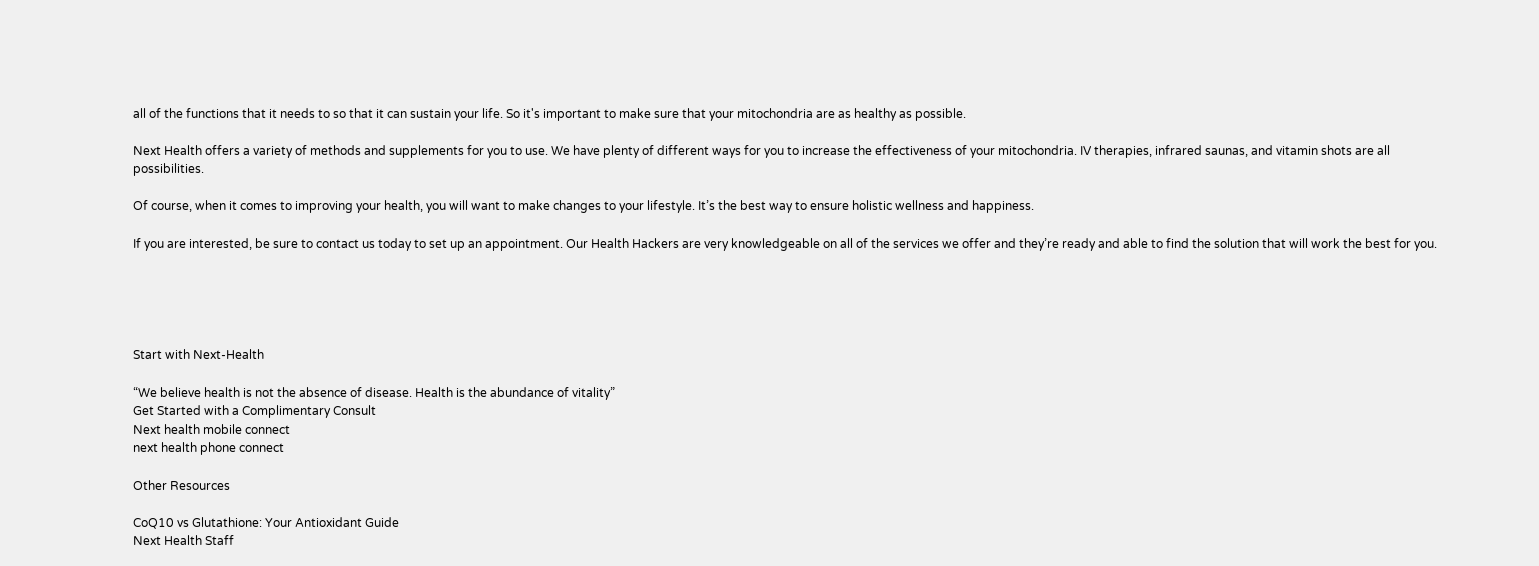all of the functions that it needs to so that it can sustain your life. So it's important to make sure that your mitochondria are as healthy as possible.

Next Health offers a variety of methods and supplements for you to use. We have plenty of different ways for you to increase the effectiveness of your mitochondria. IV therapies, infrared saunas, and vitamin shots are all possibilities.

Of course, when it comes to improving your health, you will want to make changes to your lifestyle. It’s the best way to ensure holistic wellness and happiness.

If you are interested, be sure to contact us today to set up an appointment. Our Health Hackers are very knowledgeable on all of the services we offer and they’re ready and able to find the solution that will work the best for you.





Start with Next-Health

“We believe health is not the absence of disease. Health is the abundance of vitality”
Get Started with a Complimentary Consult
Next health mobile connect
next health phone connect

Other Resources

CoQ10 vs Glutathione: Your Antioxidant Guide
Next Health Staff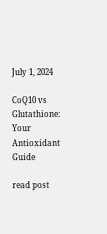July 1, 2024

CoQ10 vs Glutathione: Your Antioxidant Guide

read post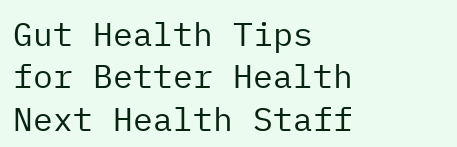Gut Health Tips for Better Health
Next Health Staff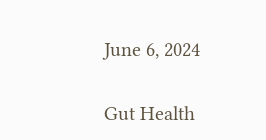June 6, 2024

Gut Health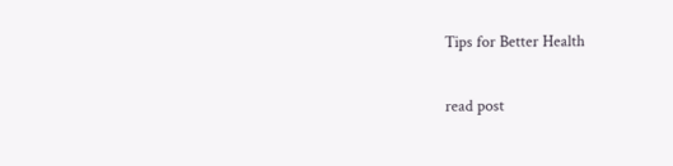Tips for Better Health

read post